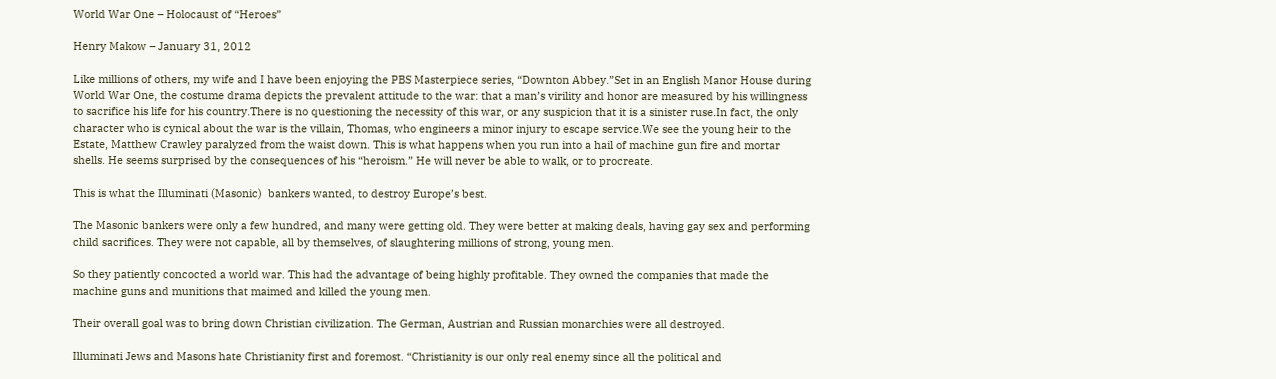World War One – Holocaust of “Heroes”

Henry Makow – January 31, 2012

Like millions of others, my wife and I have been enjoying the PBS Masterpiece series, “Downton Abbey.”Set in an English Manor House during World War One, the costume drama depicts the prevalent attitude to the war: that a man’s virility and honor are measured by his willingness to sacrifice his life for his country.There is no questioning the necessity of this war, or any suspicion that it is a sinister ruse.In fact, the only character who is cynical about the war is the villain, Thomas, who engineers a minor injury to escape service.We see the young heir to the Estate, Matthew Crawley paralyzed from the waist down. This is what happens when you run into a hail of machine gun fire and mortar shells. He seems surprised by the consequences of his “heroism.” He will never be able to walk, or to procreate.

This is what the Illuminati (Masonic)  bankers wanted, to destroy Europe’s best.

The Masonic bankers were only a few hundred, and many were getting old. They were better at making deals, having gay sex and performing child sacrifices. They were not capable, all by themselves, of slaughtering millions of strong, young men.

So they patiently concocted a world war. This had the advantage of being highly profitable. They owned the companies that made the machine guns and munitions that maimed and killed the young men.

Their overall goal was to bring down Christian civilization. The German, Austrian and Russian monarchies were all destroyed.

Illuminati Jews and Masons hate Christianity first and foremost. “Christianity is our only real enemy since all the political and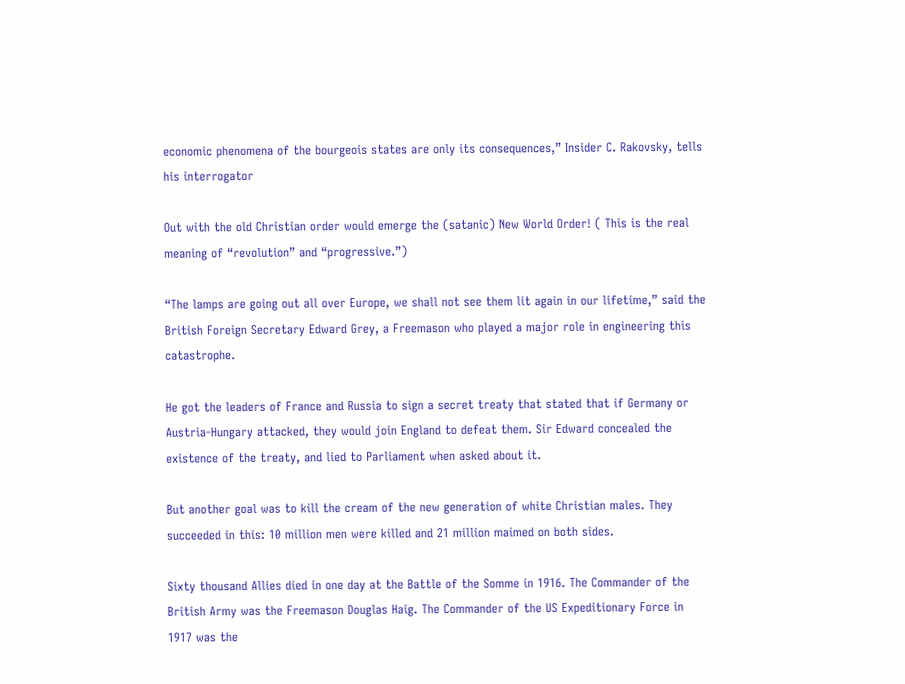economic phenomena of the bourgeois states are only its consequences,” Insider C. Rakovsky, tells his interrogator

Out with the old Christian order would emerge the (satanic) New World Order! ( This is the real meaning of “revolution” and “progressive.”)

“The lamps are going out all over Europe, we shall not see them lit again in our lifetime,” said the British Foreign Secretary Edward Grey, a Freemason who played a major role in engineering this catastrophe.

He got the leaders of France and Russia to sign a secret treaty that stated that if Germany or Austria-Hungary attacked, they would join England to defeat them. Sir Edward concealed the existence of the treaty, and lied to Parliament when asked about it.

But another goal was to kill the cream of the new generation of white Christian males. They succeeded in this: 10 million men were killed and 21 million maimed on both sides.

Sixty thousand Allies died in one day at the Battle of the Somme in 1916. The Commander of the British Army was the Freemason Douglas Haig. The Commander of the US Expeditionary Force in 1917 was the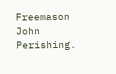Freemason John Perishing.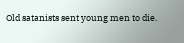Old satanists sent young men to die.